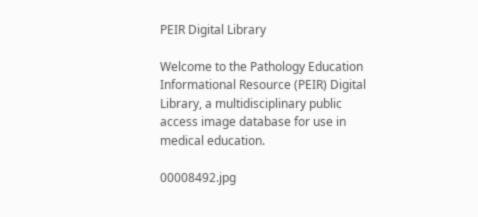PEIR Digital Library

Welcome to the Pathology Education Informational Resource (PEIR) Digital Library, a multidisciplinary public access image database for use in medical education.

00008492.jpg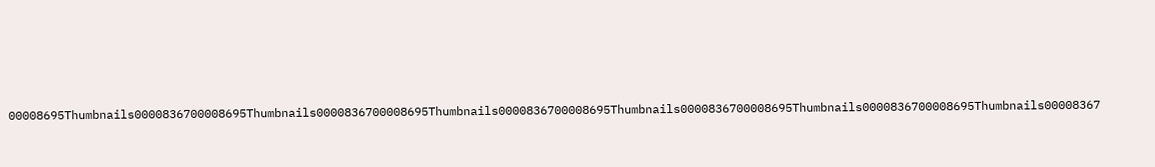00008695Thumbnails0000836700008695Thumbnails0000836700008695Thumbnails0000836700008695Thumbnails0000836700008695Thumbnails0000836700008695Thumbnails00008367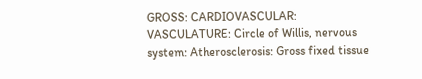GROSS: CARDIOVASCULAR: VASCULATURE: Circle of Willis, nervous system: Atherosclerosis: Gross fixed tissue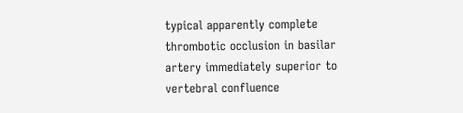typical apparently complete thrombotic occlusion in basilar artery immediately superior to vertebral confluence